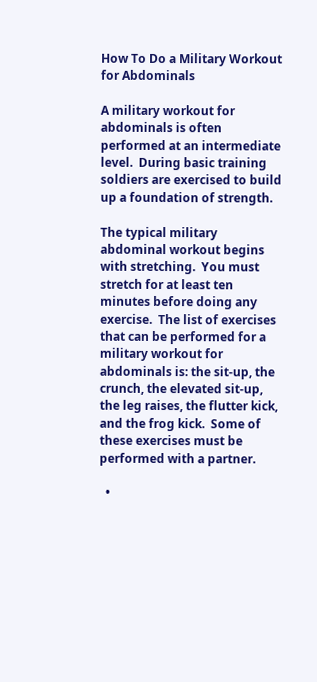How To Do a Military Workout for Abdominals

A military workout for abdominals is often performed at an intermediate level.  During basic training soldiers are exercised to build up a foundation of strength.

The typical military abdominal workout begins with stretching.  You must stretch for at least ten minutes before doing any exercise.  The list of exercises that can be performed for a military workout for abdominals is: the sit-up, the crunch, the elevated sit-up, the leg raises, the flutter kick, and the frog kick.  Some of these exercises must be performed with a partner.

  •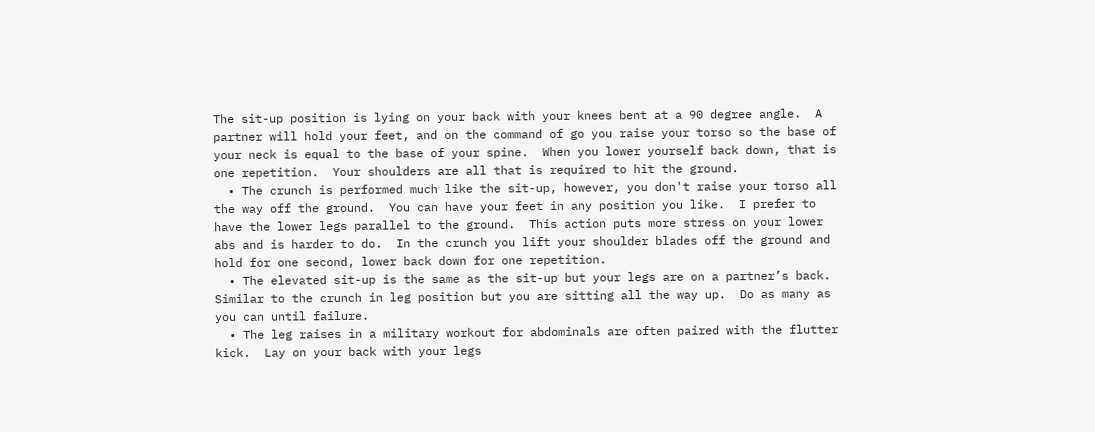The sit-up position is lying on your back with your knees bent at a 90 degree angle.  A partner will hold your feet, and on the command of go you raise your torso so the base of your neck is equal to the base of your spine.  When you lower yourself back down, that is one repetition.  Your shoulders are all that is required to hit the ground.
  • The crunch is performed much like the sit-up, however, you don't raise your torso all the way off the ground.  You can have your feet in any position you like.  I prefer to have the lower legs parallel to the ground.  This action puts more stress on your lower abs and is harder to do.  In the crunch you lift your shoulder blades off the ground and hold for one second, lower back down for one repetition.
  • The elevated sit-up is the same as the sit-up but your legs are on a partner’s back.  Similar to the crunch in leg position but you are sitting all the way up.  Do as many as you can until failure.
  • The leg raises in a military workout for abdominals are often paired with the flutter kick.  Lay on your back with your legs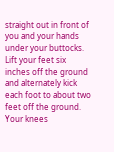straight out in front of you and your hands under your buttocks.  Lift your feet six inches off the ground and alternately kick each foot to about two feet off the ground.  Your knees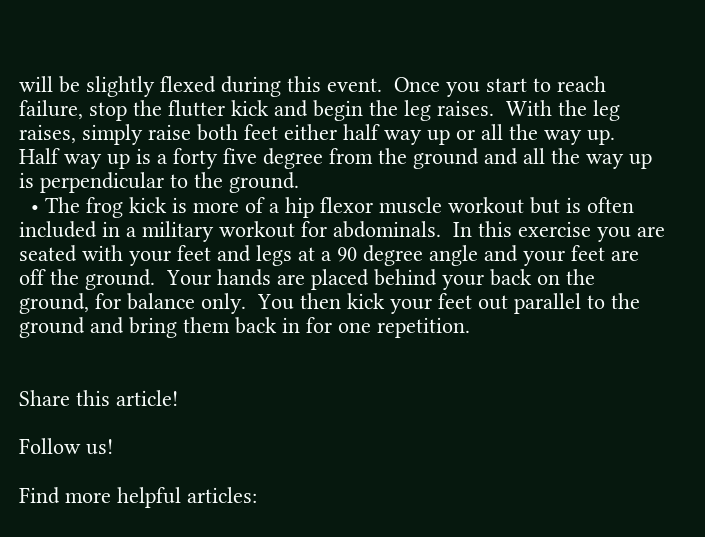will be slightly flexed during this event.  Once you start to reach failure, stop the flutter kick and begin the leg raises.  With the leg raises, simply raise both feet either half way up or all the way up.  Half way up is a forty five degree from the ground and all the way up is perpendicular to the ground.
  • The frog kick is more of a hip flexor muscle workout but is often included in a military workout for abdominals.  In this exercise you are seated with your feet and legs at a 90 degree angle and your feet are off the ground.  Your hands are placed behind your back on the ground, for balance only.  You then kick your feet out parallel to the ground and bring them back in for one repetition.


Share this article!

Follow us!

Find more helpful articles: